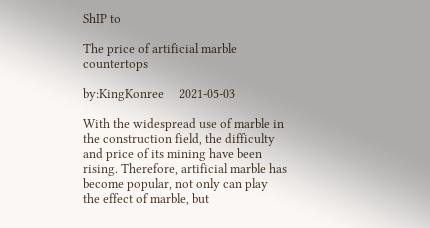ShIP to

The price of artificial marble countertops

by:KingKonree     2021-05-03

With the widespread use of marble in the construction field, the difficulty and price of its mining have been rising. Therefore, artificial marble has become popular, not only can play the effect of marble, but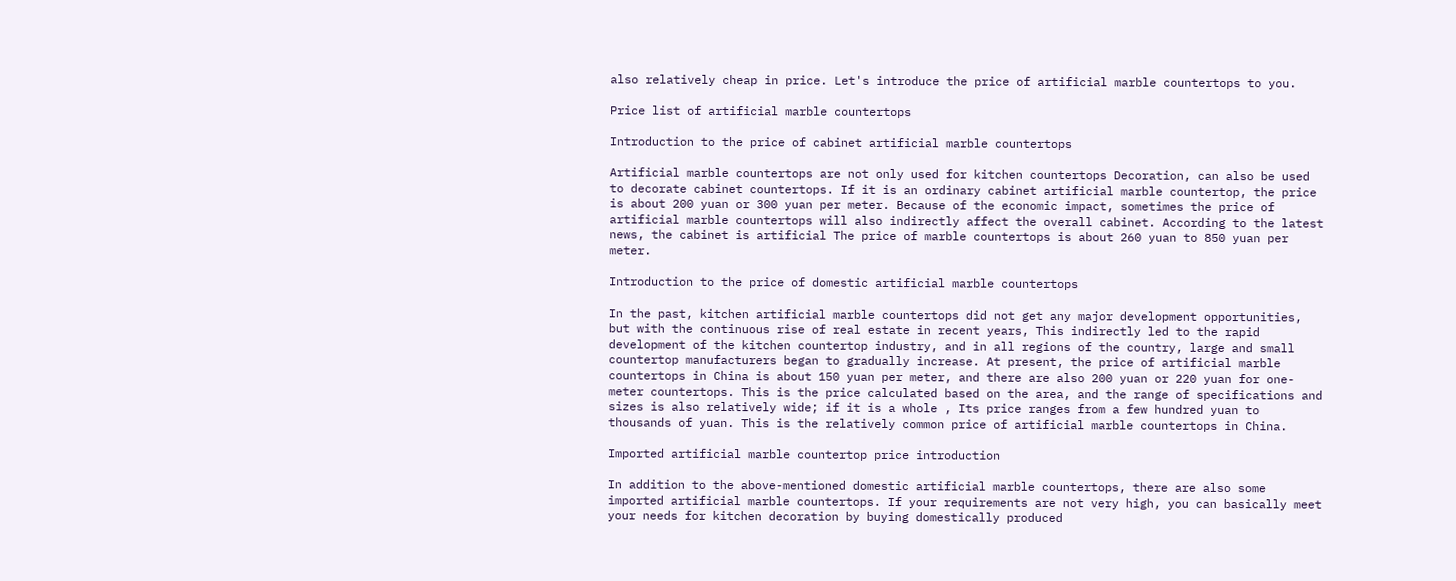also relatively cheap in price. Let's introduce the price of artificial marble countertops to you.

Price list of artificial marble countertops

Introduction to the price of cabinet artificial marble countertops

Artificial marble countertops are not only used for kitchen countertops Decoration, can also be used to decorate cabinet countertops. If it is an ordinary cabinet artificial marble countertop, the price is about 200 yuan or 300 yuan per meter. Because of the economic impact, sometimes the price of artificial marble countertops will also indirectly affect the overall cabinet. According to the latest news, the cabinet is artificial The price of marble countertops is about 260 yuan to 850 yuan per meter.

Introduction to the price of domestic artificial marble countertops

In the past, kitchen artificial marble countertops did not get any major development opportunities, but with the continuous rise of real estate in recent years, This indirectly led to the rapid development of the kitchen countertop industry, and in all regions of the country, large and small countertop manufacturers began to gradually increase. At present, the price of artificial marble countertops in China is about 150 yuan per meter, and there are also 200 yuan or 220 yuan for one-meter countertops. This is the price calculated based on the area, and the range of specifications and sizes is also relatively wide; if it is a whole , Its price ranges from a few hundred yuan to thousands of yuan. This is the relatively common price of artificial marble countertops in China.

Imported artificial marble countertop price introduction

In addition to the above-mentioned domestic artificial marble countertops, there are also some imported artificial marble countertops. If your requirements are not very high, you can basically meet your needs for kitchen decoration by buying domestically produced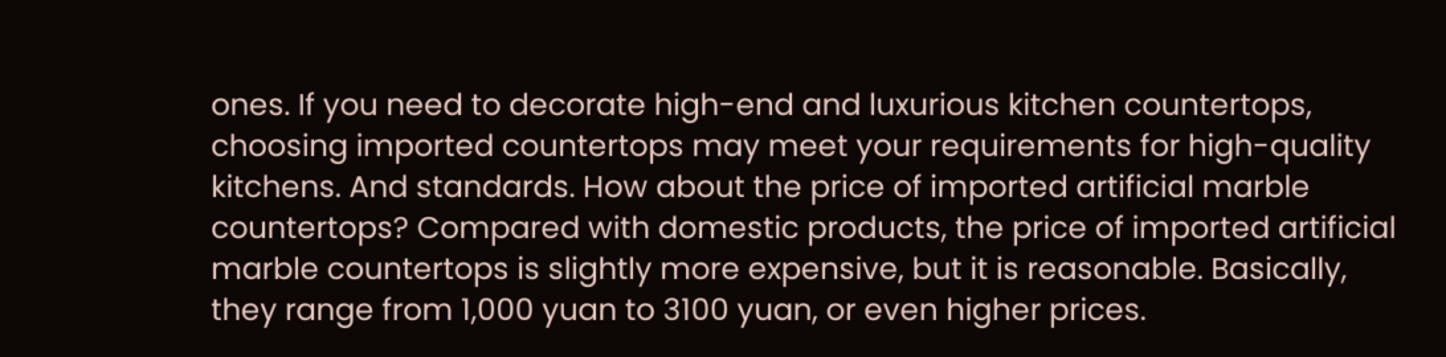ones. If you need to decorate high-end and luxurious kitchen countertops, choosing imported countertops may meet your requirements for high-quality kitchens. And standards. How about the price of imported artificial marble countertops? Compared with domestic products, the price of imported artificial marble countertops is slightly more expensive, but it is reasonable. Basically, they range from 1,000 yuan to 3100 yuan, or even higher prices.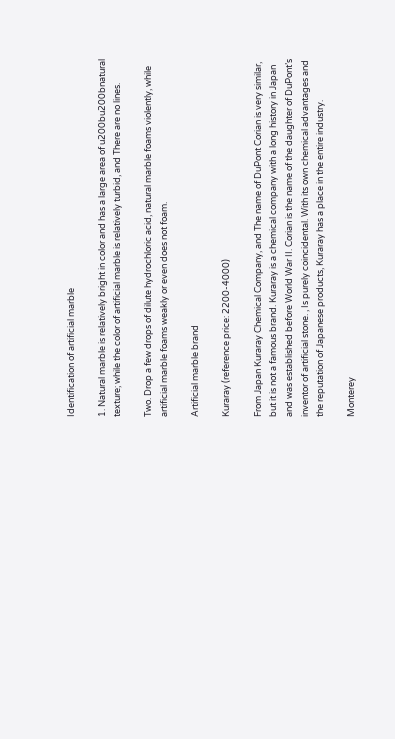Identification of artificial marble

1. Natural marble is relatively bright in color and has a large area of u200bu200bnatural texture; while the color of artificial marble is relatively turbid, and There are no lines.

Two. Drop a few drops of dilute hydrochloric acid, natural marble foams violently, while artificial marble foams weakly or even does not foam.

Artificial marble brand

Kuraray (reference price: 2200-4000)

From Japan Kuraray Chemical Company, and The name of DuPont Corian is very similar, but it is not a famous brand. Kuraray is a chemical company with a long history in Japan and was established before World War II. Corian is the name of the daughter of DuPont’s inventor of artificial stone. , Is purely coincidental. With its own chemical advantages and the reputation of Japanese products, Kuraray has a place in the entire industry.

Monterey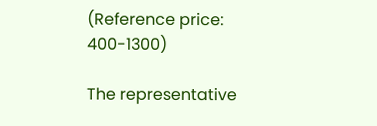(Reference price: 400-1300)

The representative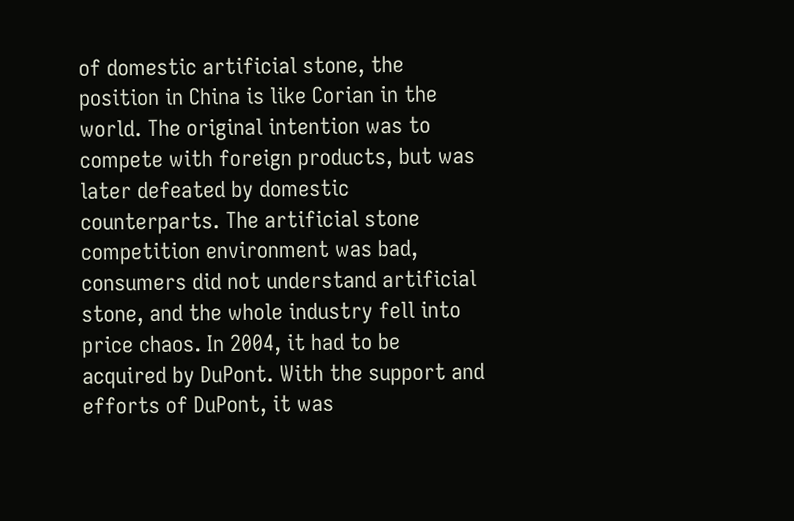of domestic artificial stone, the position in China is like Corian in the world. The original intention was to compete with foreign products, but was later defeated by domestic counterparts. The artificial stone competition environment was bad, consumers did not understand artificial stone, and the whole industry fell into price chaos. In 2004, it had to be acquired by DuPont. With the support and efforts of DuPont, it was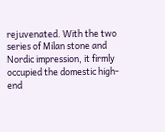rejuvenated. With the two series of Milan stone and Nordic impression, it firmly occupied the domestic high-end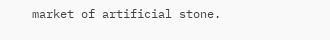market of artificial stone.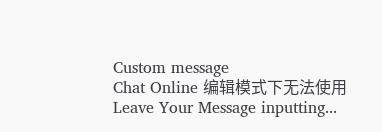Custom message
Chat Online 编辑模式下无法使用
Leave Your Message inputting...